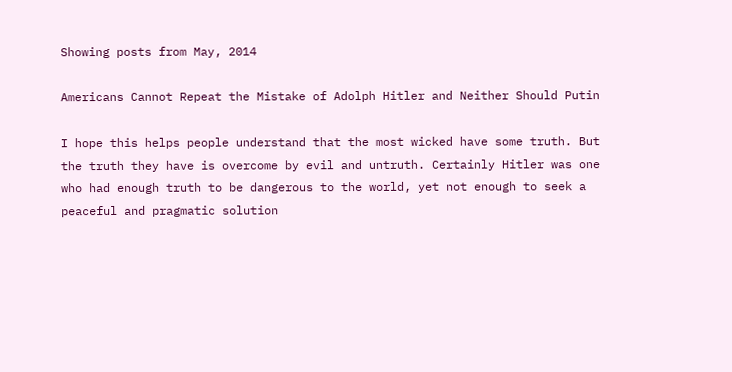Showing posts from May, 2014

Americans Cannot Repeat the Mistake of Adolph Hitler and Neither Should Putin

I hope this helps people understand that the most wicked have some truth. But the truth they have is overcome by evil and untruth. Certainly Hitler was one who had enough truth to be dangerous to the world, yet not enough to seek a peaceful and pragmatic solution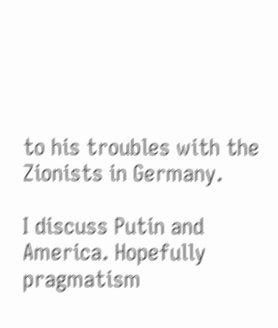to his troubles with the Zionists in Germany.

I discuss Putin and America. Hopefully pragmatism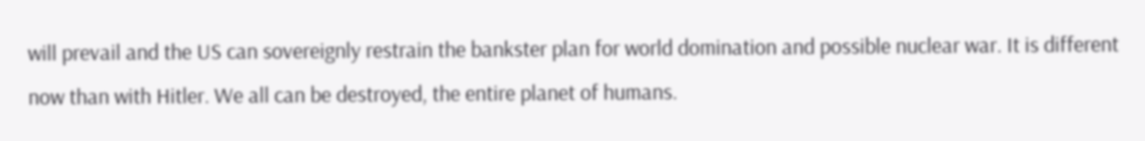will prevail and the US can sovereignly restrain the bankster plan for world domination and possible nuclear war. It is different now than with Hitler. We all can be destroyed, the entire planet of humans.